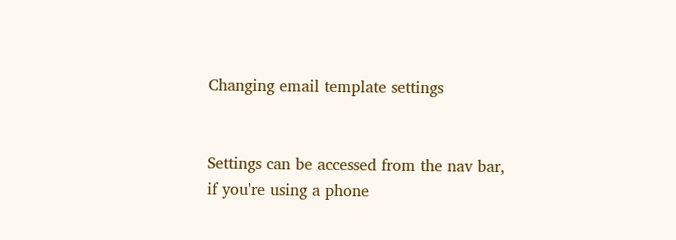Changing email template settings


Settings can be accessed from the nav bar, if you're using a phone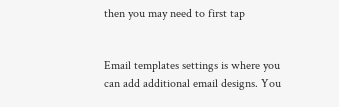then you may need to first tap


Email templates settings is where you can add additional email designs. You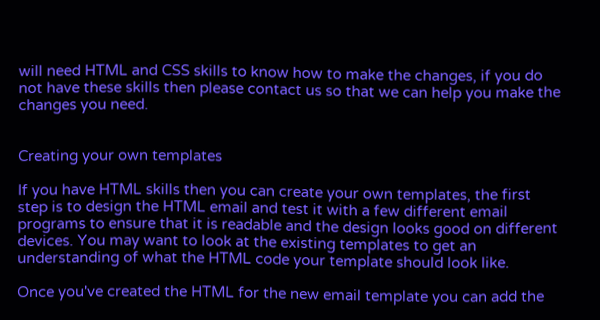will need HTML and CSS skills to know how to make the changes, if you do not have these skills then please contact us so that we can help you make the changes you need.


Creating your own templates

If you have HTML skills then you can create your own templates, the first step is to design the HTML email and test it with a few different email programs to ensure that it is readable and the design looks good on different devices. You may want to look at the existing templates to get an understanding of what the HTML code your template should look like.

Once you've created the HTML for the new email template you can add the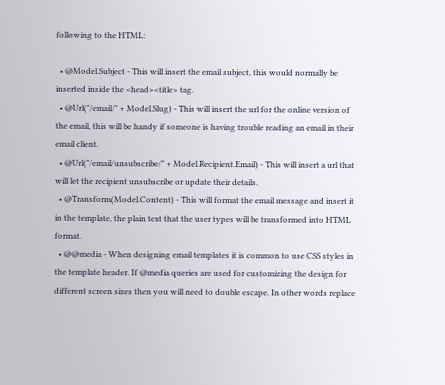following to the HTML:

  • @Model.Subject - This will insert the email subject, this would normally be inserted inside the <head><title> tag.
  • @Url("/email/" + Model.Slug) - This will insert the url for the online version of the email, this will be handy if someone is having trouble reading an email in their email client.
  • @Url("/email/unsubscribe/" + Model.Recipient.Email) - This will insert a url that will let the recipient unsubscribe or update their details.
  • @Transform(Model.Content) - This will format the email message and insert it in the template, the plain text that the user types will be transformed into HTML format.
  • @@media - When designing email templates it is common to use CSS styles in the template header. If @media queries are used for customizing the design for different screen sizes then you will need to double escape. In other words replace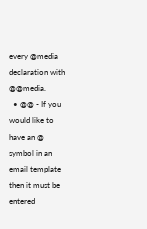every @media declaration with @@media.
  • @@ - If you would like to have an @ symbol in an email template then it must be entered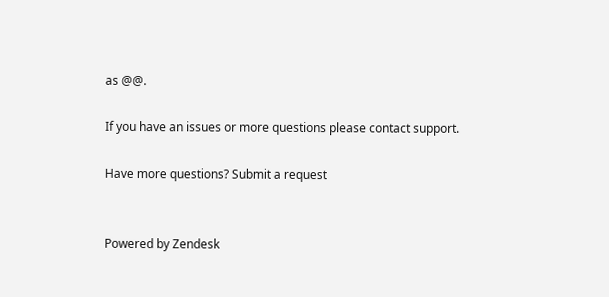as @@.

If you have an issues or more questions please contact support.

Have more questions? Submit a request


Powered by Zendesk